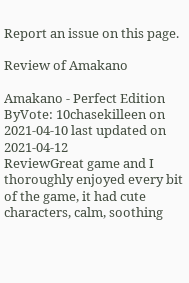Report an issue on this page.

Review of Amakano

Amakano - Perfect Edition
ByVote: 10chasekilleen on 2021-04-10 last updated on 2021-04-12
ReviewGreat game and I thoroughly enjoyed every bit of the game, it had cute characters, calm, soothing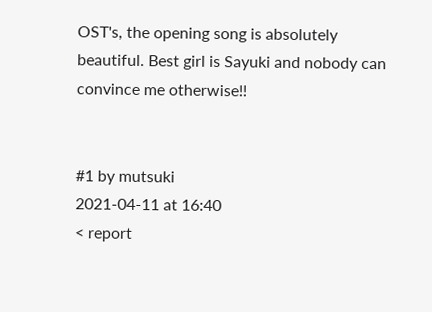OST's, the opening song is absolutely beautiful. Best girl is Sayuki and nobody can convince me otherwise!!


#1 by mutsuki
2021-04-11 at 16:40
< report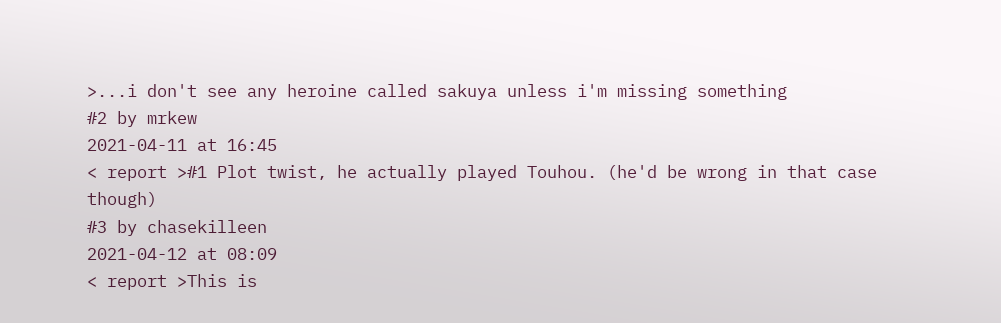>...i don't see any heroine called sakuya unless i'm missing something
#2 by mrkew
2021-04-11 at 16:45
< report >#1 Plot twist, he actually played Touhou. (he'd be wrong in that case though)
#3 by chasekilleen
2021-04-12 at 08:09
< report >This is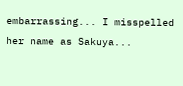embarrassing... I misspelled her name as Sakuya...